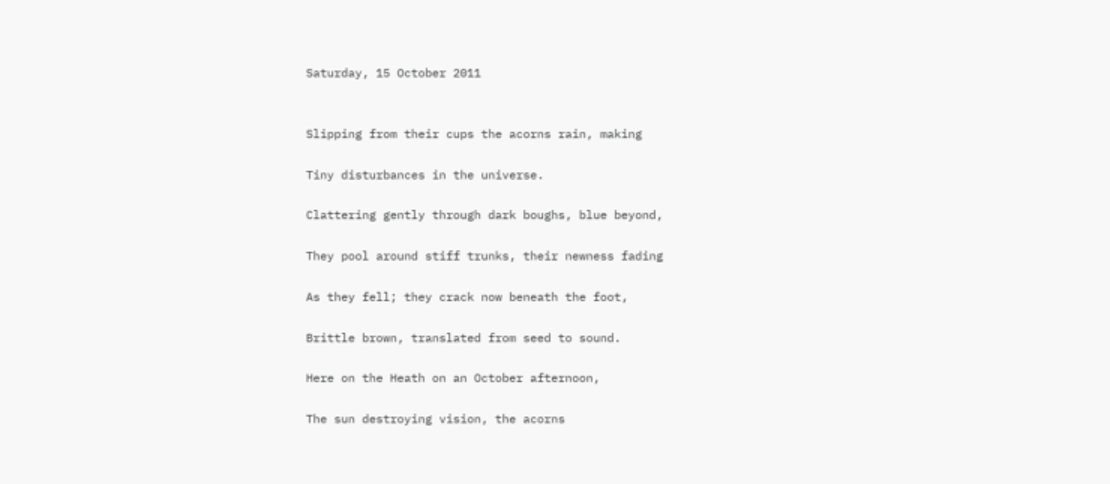Saturday, 15 October 2011


Slipping from their cups the acorns rain, making

Tiny disturbances in the universe.

Clattering gently through dark boughs, blue beyond,

They pool around stiff trunks, their newness fading

As they fell; they crack now beneath the foot,

Brittle brown, translated from seed to sound.

Here on the Heath on an October afternoon,

The sun destroying vision, the acorns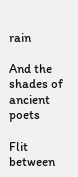rain

And the shades of ancient poets

Flit between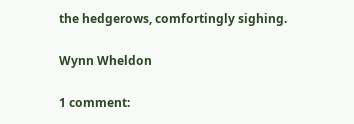the hedgerows, comfortingly sighing.

Wynn Wheldon

1 comment: